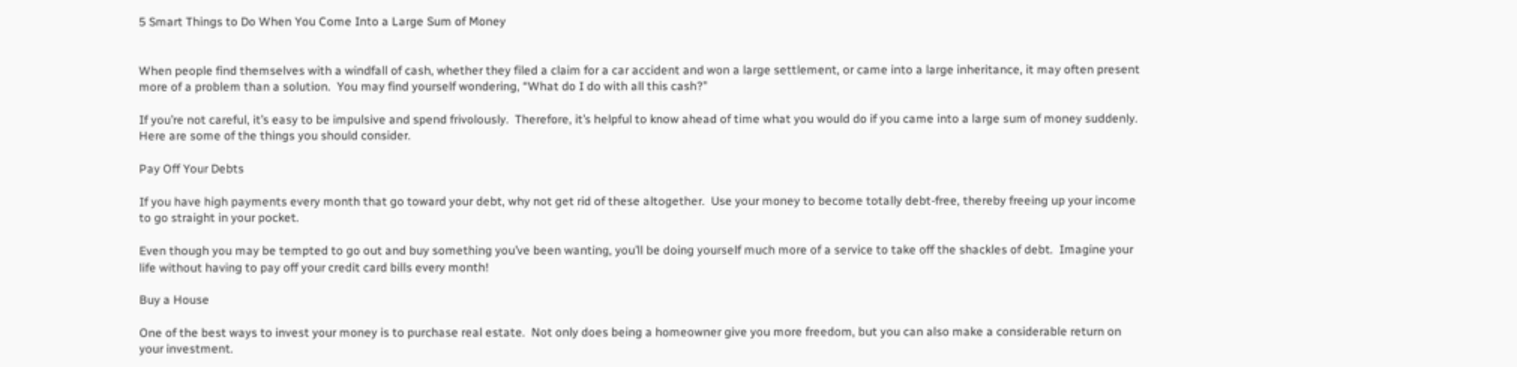5 Smart Things to Do When You Come Into a Large Sum of Money


When people find themselves with a windfall of cash, whether they filed a claim for a car accident and won a large settlement, or came into a large inheritance, it may often present more of a problem than a solution.  You may find yourself wondering, “What do I do with all this cash?”

If you’re not careful, it’s easy to be impulsive and spend frivolously.  Therefore, it’s helpful to know ahead of time what you would do if you came into a large sum of money suddenly.  Here are some of the things you should consider.

Pay Off Your Debts

If you have high payments every month that go toward your debt, why not get rid of these altogether.  Use your money to become totally debt-free, thereby freeing up your income to go straight in your pocket.

Even though you may be tempted to go out and buy something you’ve been wanting, you’ll be doing yourself much more of a service to take off the shackles of debt.  Imagine your life without having to pay off your credit card bills every month!

Buy a House

One of the best ways to invest your money is to purchase real estate.  Not only does being a homeowner give you more freedom, but you can also make a considerable return on your investment.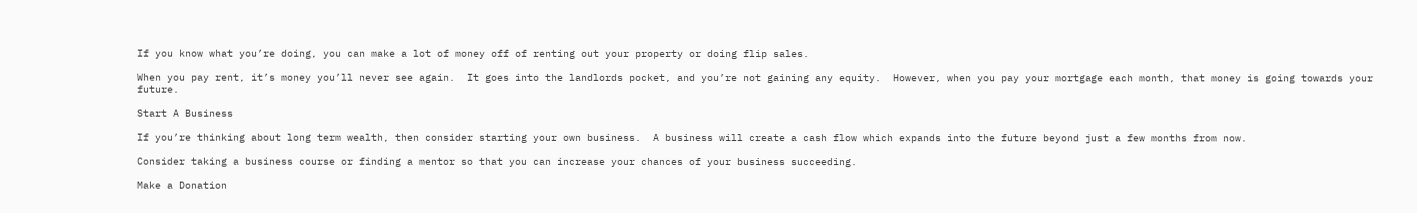If you know what you’re doing, you can make a lot of money off of renting out your property or doing flip sales.

When you pay rent, it’s money you’ll never see again.  It goes into the landlords pocket, and you’re not gaining any equity.  However, when you pay your mortgage each month, that money is going towards your future.

Start A Business

If you’re thinking about long term wealth, then consider starting your own business.  A business will create a cash flow which expands into the future beyond just a few months from now.

Consider taking a business course or finding a mentor so that you can increase your chances of your business succeeding.

Make a Donation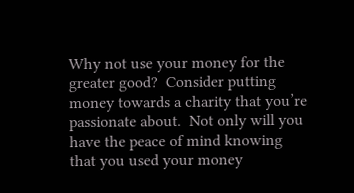Why not use your money for the greater good?  Consider putting money towards a charity that you’re passionate about.  Not only will you have the peace of mind knowing that you used your money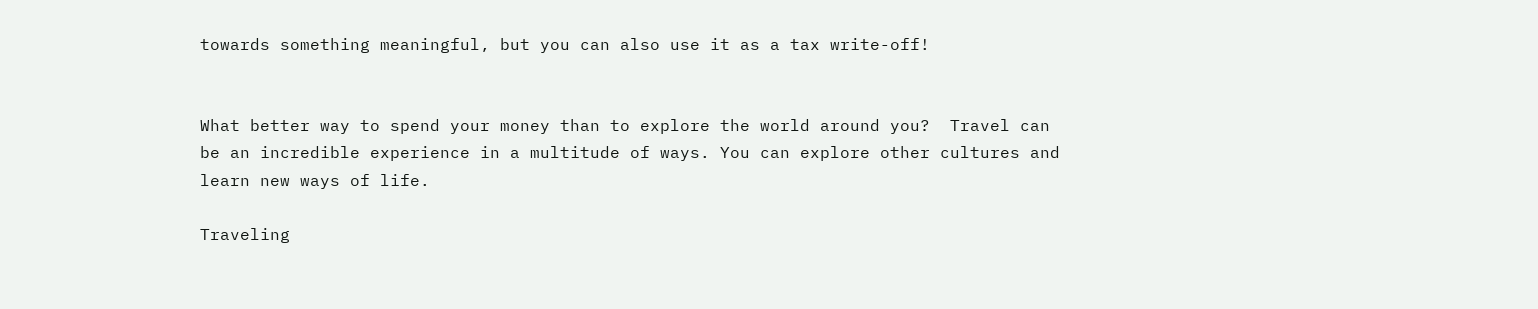towards something meaningful, but you can also use it as a tax write-off!


What better way to spend your money than to explore the world around you?  Travel can be an incredible experience in a multitude of ways. You can explore other cultures and learn new ways of life.

Traveling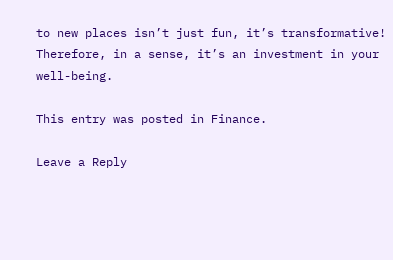to new places isn’t just fun, it’s transformative!  Therefore, in a sense, it’s an investment in your well-being.

This entry was posted in Finance.

Leave a Reply